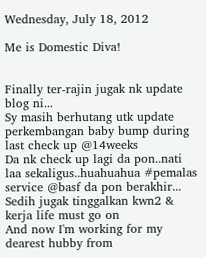Wednesday, July 18, 2012

Me is Domestic Diva!


Finally ter-rajin jugak nk update blog ni...
Sy masih berhutang utk update perkembangan baby bump during last check up @14weeks
Da nk check up lagi da pon..nati laa sekaligus..huahuahua #pemalas service @basf da pon berakhir...
Sedih jugak tinggalkan kwn2 & kerja life must go on
And now I'm working for my dearest hubby from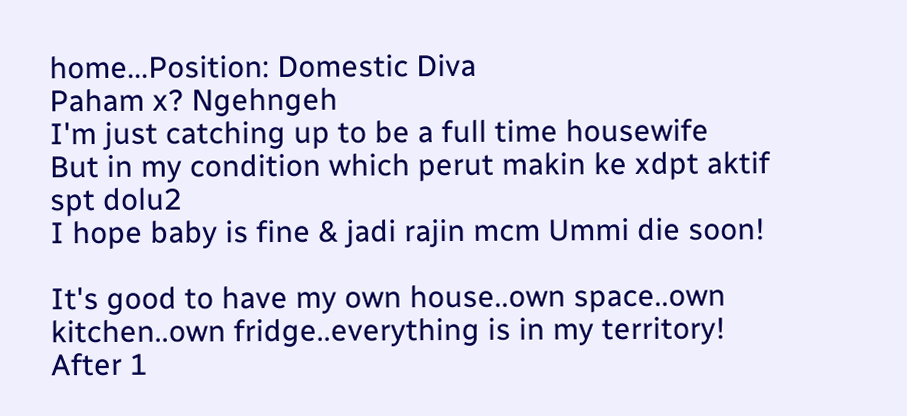home...Position: Domestic Diva
Paham x? Ngehngeh
I'm just catching up to be a full time housewife
But in my condition which perut makin ke xdpt aktif spt dolu2
I hope baby is fine & jadi rajin mcm Ummi die soon!

It's good to have my own house..own space..own kitchen..own fridge..everything is in my territory!
After 1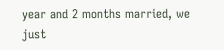year and 2 months married, we just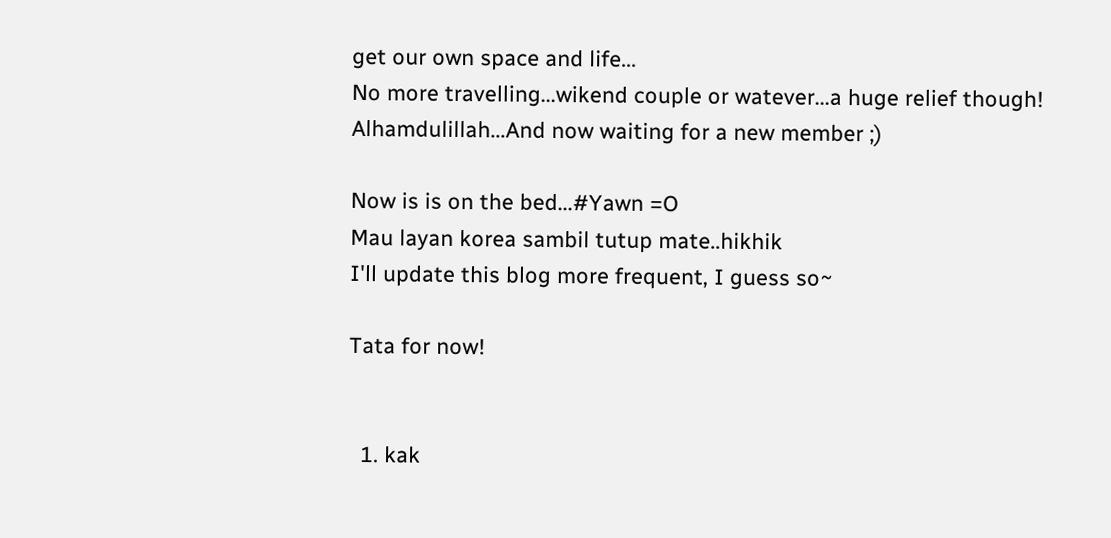get our own space and life...
No more travelling...wikend couple or watever...a huge relief though!
Alhamdulillah...And now waiting for a new member ;)

Now is is on the bed...#Yawn =O
Mau layan korea sambil tutup mate..hikhik
I'll update this blog more frequent, I guess so~

Tata for now!


  1. kak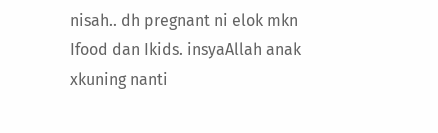nisah.. dh pregnant ni elok mkn Ifood dan Ikids. insyaAllah anak xkuning nanti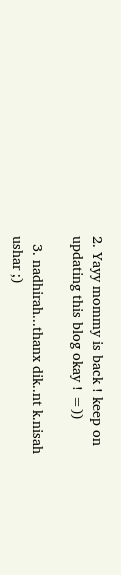2. Yayy mommy is back ! keep on updating this blog okay ! =))

  3. nadhirah...thanx dik..nt k.nisah ushar ;)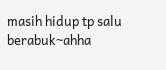masih hidup tp salu berabuk~ahha